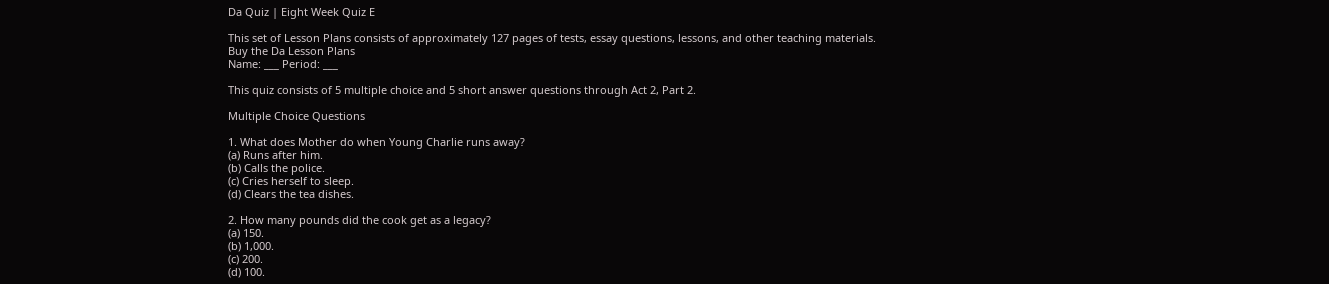Da Quiz | Eight Week Quiz E

This set of Lesson Plans consists of approximately 127 pages of tests, essay questions, lessons, and other teaching materials.
Buy the Da Lesson Plans
Name: ___ Period: ___

This quiz consists of 5 multiple choice and 5 short answer questions through Act 2, Part 2.

Multiple Choice Questions

1. What does Mother do when Young Charlie runs away?
(a) Runs after him.
(b) Calls the police.
(c) Cries herself to sleep.
(d) Clears the tea dishes.

2. How many pounds did the cook get as a legacy?
(a) 150.
(b) 1,000.
(c) 200.
(d) 100.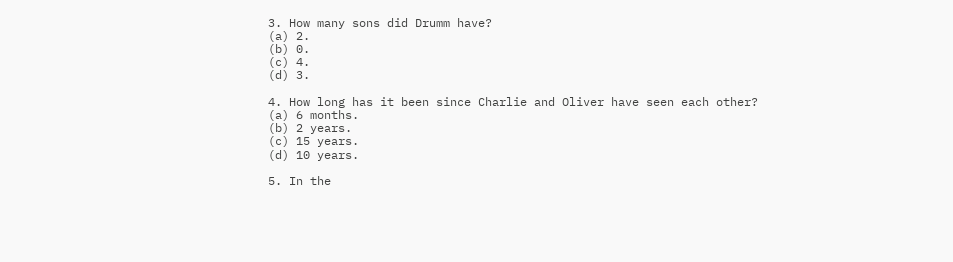3. How many sons did Drumm have?
(a) 2.
(b) 0.
(c) 4.
(d) 3.

4. How long has it been since Charlie and Oliver have seen each other?
(a) 6 months.
(b) 2 years.
(c) 15 years.
(d) 10 years.

5. In the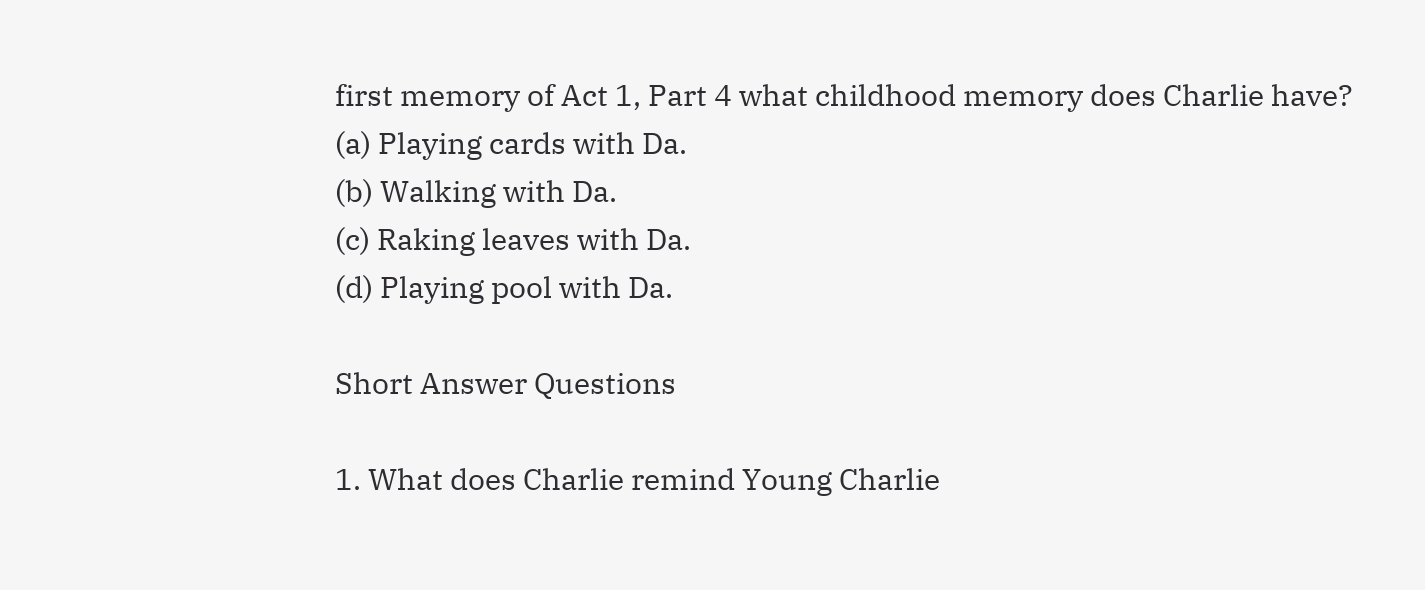first memory of Act 1, Part 4 what childhood memory does Charlie have?
(a) Playing cards with Da.
(b) Walking with Da.
(c) Raking leaves with Da.
(d) Playing pool with Da.

Short Answer Questions

1. What does Charlie remind Young Charlie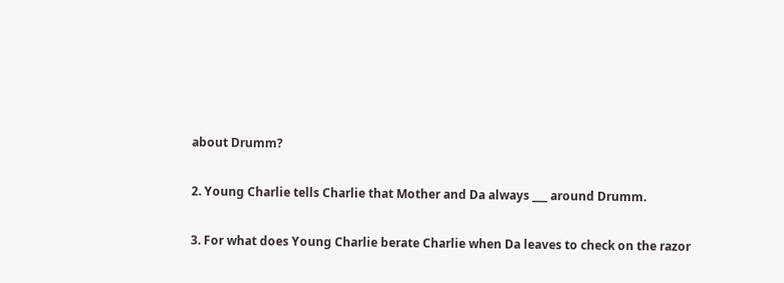about Drumm?

2. Young Charlie tells Charlie that Mother and Da always ___ around Drumm.

3. For what does Young Charlie berate Charlie when Da leaves to check on the razor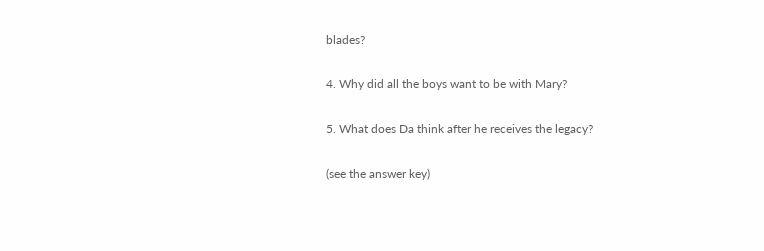blades?

4. Why did all the boys want to be with Mary?

5. What does Da think after he receives the legacy?

(see the answer key)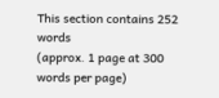This section contains 252 words
(approx. 1 page at 300 words per page)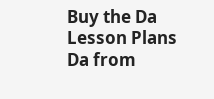Buy the Da Lesson Plans
Da from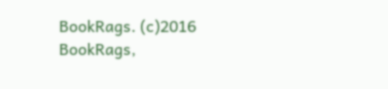BookRags. (c)2016 BookRags,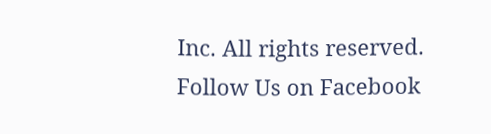Inc. All rights reserved.
Follow Us on Facebook